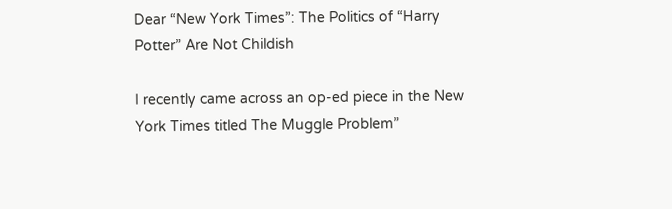Dear “New York Times”: The Politics of “Harry Potter” Are Not Childish

I recently came across an op-ed piece in the New York Times titled The Muggle Problem”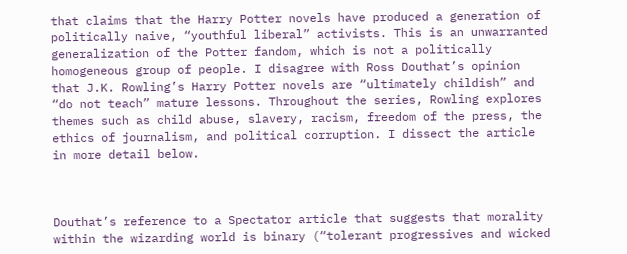that claims that the Harry Potter novels have produced a generation of politically naive, “youthful liberal” activists. This is an unwarranted generalization of the Potter fandom, which is not a politically homogeneous group of people. I disagree with Ross Douthat’s opinion that J.K. Rowling’s Harry Potter novels are “ultimately childish” and “do not teach” mature lessons. Throughout the series, Rowling explores themes such as child abuse, slavery, racism, freedom of the press, the ethics of journalism, and political corruption. I dissect the article in more detail below.



Douthat’s reference to a Spectator article that suggests that morality within the wizarding world is binary (“tolerant progressives and wicked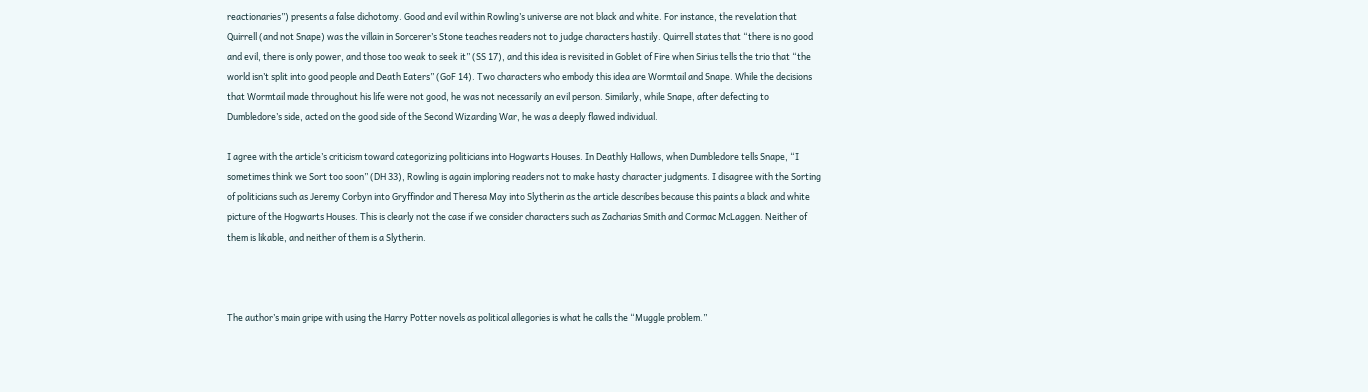reactionaries”) presents a false dichotomy. Good and evil within Rowling’s universe are not black and white. For instance, the revelation that Quirrell (and not Snape) was the villain in Sorcerer’s Stone teaches readers not to judge characters hastily. Quirrell states that “there is no good and evil, there is only power, and those too weak to seek it” (SS 17), and this idea is revisited in Goblet of Fire when Sirius tells the trio that “the world isn’t split into good people and Death Eaters” (GoF 14). Two characters who embody this idea are Wormtail and Snape. While the decisions that Wormtail made throughout his life were not good, he was not necessarily an evil person. Similarly, while Snape, after defecting to Dumbledore’s side, acted on the good side of the Second Wizarding War, he was a deeply flawed individual.

I agree with the article’s criticism toward categorizing politicians into Hogwarts Houses. In Deathly Hallows, when Dumbledore tells Snape, “I sometimes think we Sort too soon” (DH 33), Rowling is again imploring readers not to make hasty character judgments. I disagree with the Sorting of politicians such as Jeremy Corbyn into Gryffindor and Theresa May into Slytherin as the article describes because this paints a black and white picture of the Hogwarts Houses. This is clearly not the case if we consider characters such as Zacharias Smith and Cormac McLaggen. Neither of them is likable, and neither of them is a Slytherin.



The author’s main gripe with using the Harry Potter novels as political allegories is what he calls the “Muggle problem.”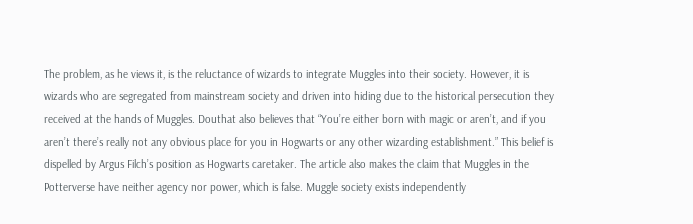The problem, as he views it, is the reluctance of wizards to integrate Muggles into their society. However, it is wizards who are segregated from mainstream society and driven into hiding due to the historical persecution they received at the hands of Muggles. Douthat also believes that “You’re either born with magic or aren’t, and if you aren’t there’s really not any obvious place for you in Hogwarts or any other wizarding establishment.” This belief is dispelled by Argus Filch’s position as Hogwarts caretaker. The article also makes the claim that Muggles in the Potterverse have neither agency nor power, which is false. Muggle society exists independently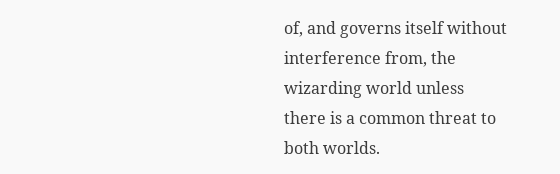of, and governs itself without interference from, the wizarding world unless there is a common threat to both worlds.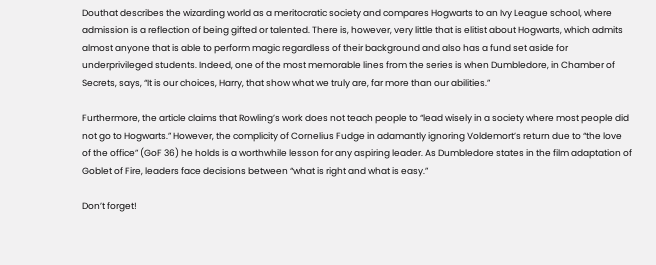Douthat describes the wizarding world as a meritocratic society and compares Hogwarts to an Ivy League school, where admission is a reflection of being gifted or talented. There is, however, very little that is elitist about Hogwarts, which admits almost anyone that is able to perform magic regardless of their background and also has a fund set aside for underprivileged students. Indeed, one of the most memorable lines from the series is when Dumbledore, in Chamber of Secrets, says, “It is our choices, Harry, that show what we truly are, far more than our abilities.”

Furthermore, the article claims that Rowling’s work does not teach people to “lead wisely in a society where most people did not go to Hogwarts.” However, the complicity of Cornelius Fudge in adamantly ignoring Voldemort’s return due to “the love of the office” (GoF 36) he holds is a worthwhile lesson for any aspiring leader. As Dumbledore states in the film adaptation of Goblet of Fire, leaders face decisions between “what is right and what is easy.”

Don’t forget!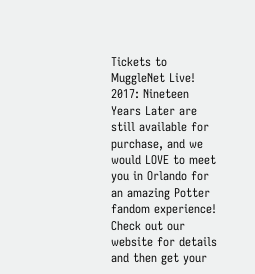Tickets to MuggleNet Live! 2017: Nineteen Years Later are still available for purchase, and we would LOVE to meet you in Orlando for an amazing Potter fandom experience! Check out our website for details and then get your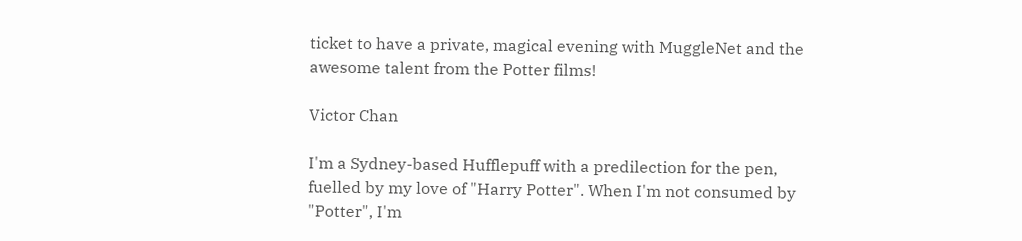ticket to have a private, magical evening with MuggleNet and the awesome talent from the Potter films!

Victor Chan

I'm a Sydney-based Hufflepuff with a predilection for the pen, fuelled by my love of "Harry Potter". When I'm not consumed by "Potter", I'm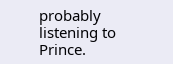probably listening to Prince.